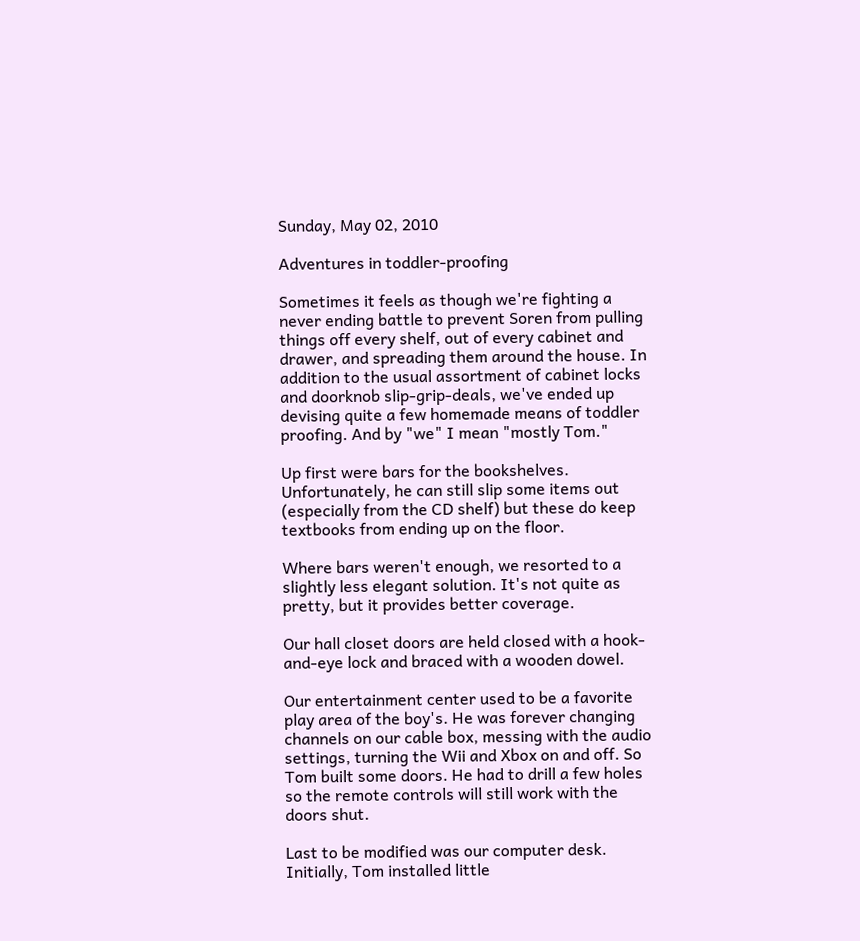Sunday, May 02, 2010

Adventures in toddler-proofing

Sometimes it feels as though we're fighting a never ending battle to prevent Soren from pulling things off every shelf, out of every cabinet and drawer, and spreading them around the house. In addition to the usual assortment of cabinet locks and doorknob slip-grip-deals, we've ended up devising quite a few homemade means of toddler proofing. And by "we" I mean "mostly Tom."

Up first were bars for the bookshelves. Unfortunately, he can still slip some items out (especially from the CD shelf) but these do keep textbooks from ending up on the floor.

Where bars weren't enough, we resorted to a slightly less elegant solution. It's not quite as pretty, but it provides better coverage.

Our hall closet doors are held closed with a hook-and-eye lock and braced with a wooden dowel.

Our entertainment center used to be a favorite play area of the boy's. He was forever changing channels on our cable box, messing with the audio settings, turning the Wii and Xbox on and off. So Tom built some doors. He had to drill a few holes so the remote controls will still work with the doors shut.

Last to be modified was our computer desk. Initially, Tom installed little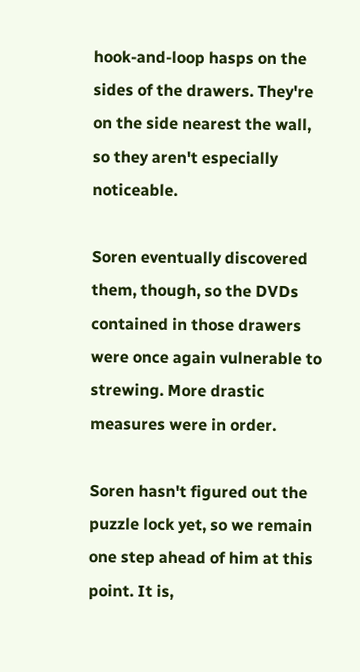hook-and-loop hasps on the sides of the drawers. They're on the side nearest the wall, so they aren't especially noticeable.

Soren eventually discovered them, though, so the DVDs contained in those drawers were once again vulnerable to strewing. More drastic measures were in order.

Soren hasn't figured out the puzzle lock yet, so we remain one step ahead of him at this point. It is,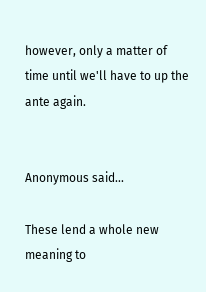however, only a matter of time until we'll have to up the ante again.


Anonymous said...

These lend a whole new meaning to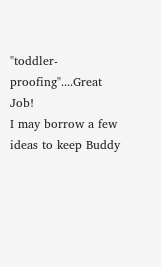"toddler-proofing"....Great Job!
I may borrow a few ideas to keep Buddy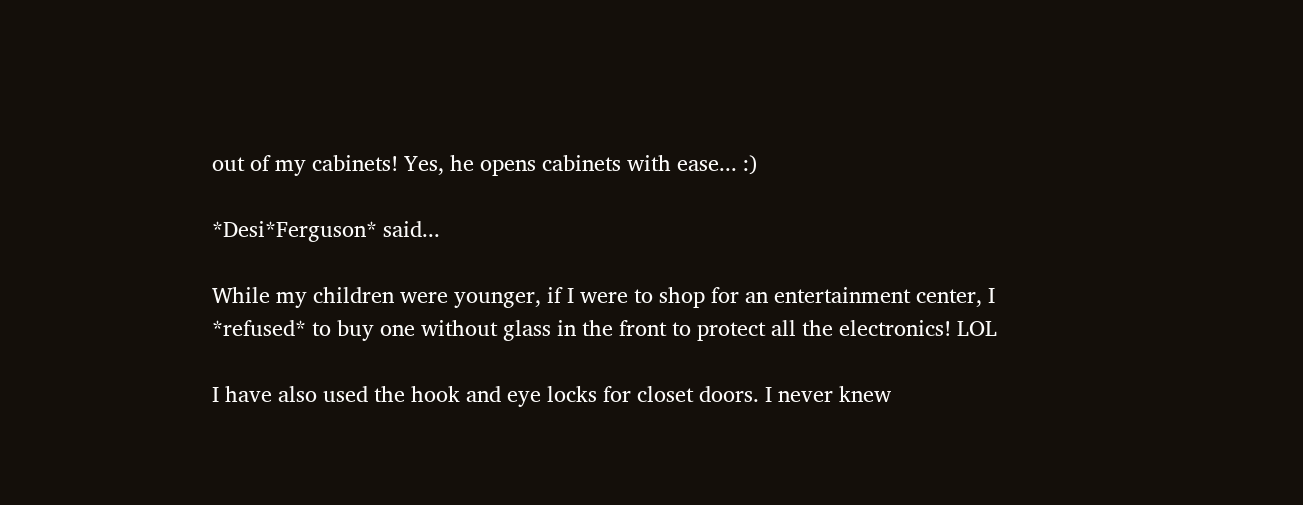out of my cabinets! Yes, he opens cabinets with ease... :)

*Desi*Ferguson* said...

While my children were younger, if I were to shop for an entertainment center, I *refused* to buy one without glass in the front to protect all the electronics! LOL

I have also used the hook and eye locks for closet doors. I never knew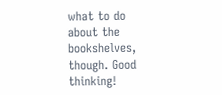what to do about the bookshelves, though. Good thinking!